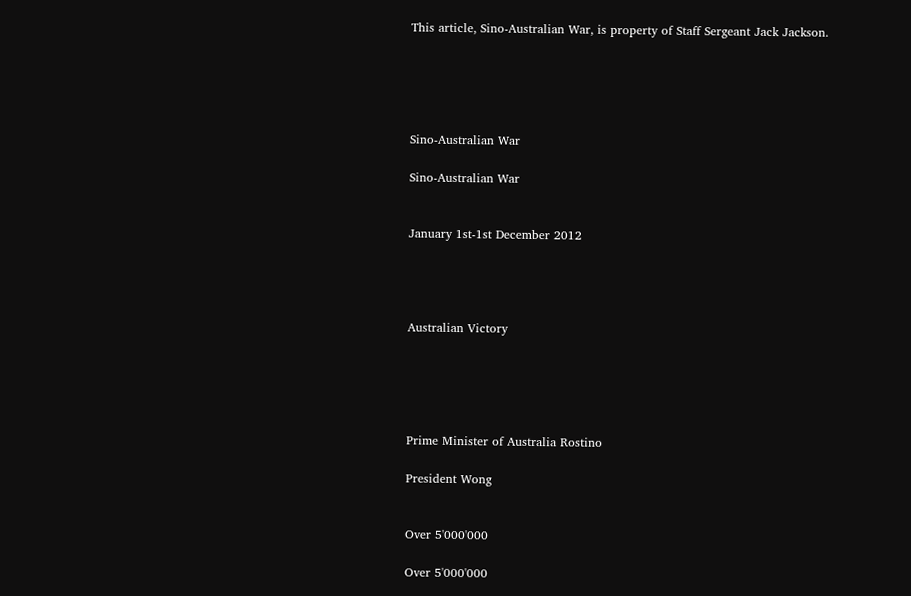This article, Sino-Australian War, is property of Staff Sergeant Jack Jackson.





Sino-Australian War

Sino-Australian War


January 1st-1st December 2012




Australian Victory





Prime Minister of Australia Rostino

President Wong


Over 5'000'000

Over 5'000'000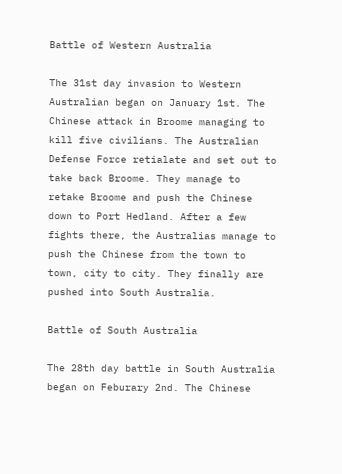Battle of Western Australia

The 31st day invasion to Western Australian began on January 1st. The Chinese attack in Broome managing to kill five civilians. The Australian Defense Force retialate and set out to take back Broome. They manage to retake Broome and push the Chinese down to Port Hedland. After a few fights there, the Australias manage to push the Chinese from the town to town, city to city. They finally are pushed into South Australia.

Battle of South Australia

The 28th day battle in South Australia began on Feburary 2nd. The Chinese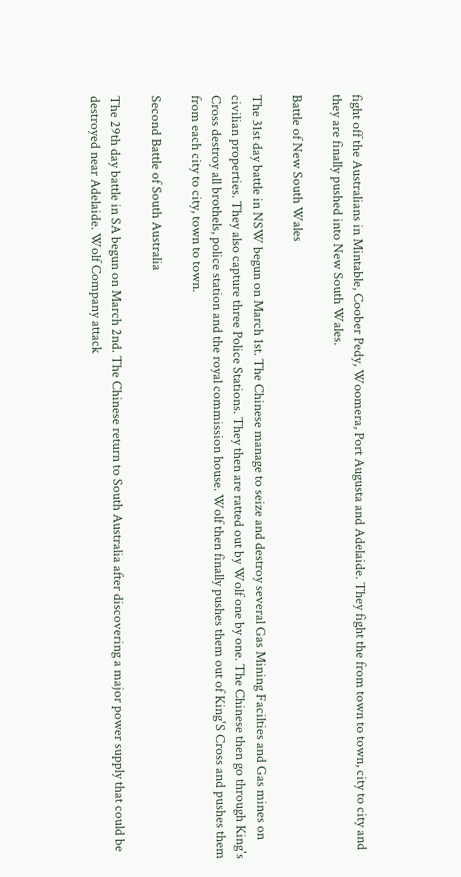fight off the Australians in Mintable, Coober Pedy, Woomera, Port Augusta and Adelaide. They fight the from town to town, city to city and they are finally pushed into New South Wales.

Battle of New South Wales

The 31st day battle in NSW begun on March 1st. The Chinese manage to seize and destroy several Gas Mining Facilties and Gas mines on civilian properties. They also capture three Police Stations. They then are ratted out by Wolf one by one. The Chinese then go through King's Cross destroy all brothels, police station and the royal commission house. Wolf then finally pushes them out of King'S Cross and pushes them from each city to city, town to town.

Second Battle of South Australia

The 29th day battle in SA begun on March 2nd. The Chinese return to South Australia after discovering a major power supply that could be destroyed near Adelaide. Wolf Company attack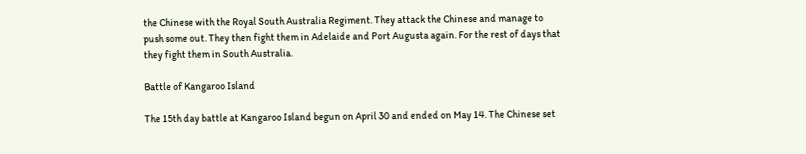the Chinese with the Royal South Australia Regiment. They attack the Chinese and manage to push some out. They then fight them in Adelaide and Port Augusta again. For the rest of days that they fight them in South Australia.

Battle of Kangaroo Island

The 15th day battle at Kangaroo Island begun on April 30 and ended on May 14. The Chinese set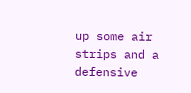up some air strips and a defensive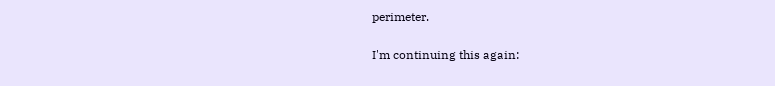perimeter.

I'm continuing this again: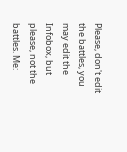Please, don't edit the battles, you may edit the Infobox, but please, not the battles. Me: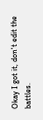Okay I got it, don't edit the battles.